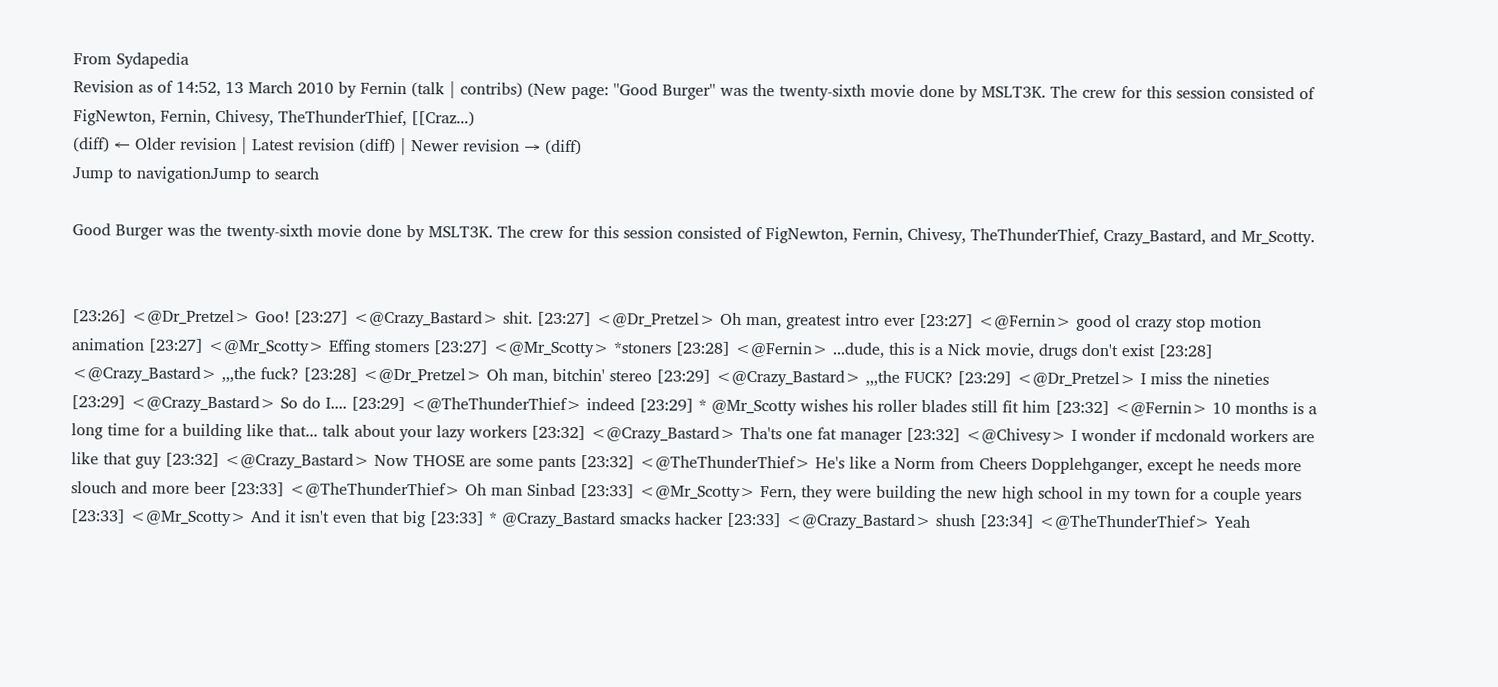From Sydapedia
Revision as of 14:52, 13 March 2010 by Fernin (talk | contribs) (New page: ''Good Burger'' was the twenty-sixth movie done by MSLT3K. The crew for this session consisted of FigNewton, Fernin, Chivesy, TheThunderThief, [[Craz...)
(diff) ← Older revision | Latest revision (diff) | Newer revision → (diff)
Jump to navigationJump to search

Good Burger was the twenty-sixth movie done by MSLT3K. The crew for this session consisted of FigNewton, Fernin, Chivesy, TheThunderThief, Crazy_Bastard, and Mr_Scotty.


[23:26] <@Dr_Pretzel> Goo! [23:27] <@Crazy_Bastard> shit. [23:27] <@Dr_Pretzel> Oh man, greatest intro ever [23:27] <@Fernin> good ol crazy stop motion animation [23:27] <@Mr_Scotty> Effing stomers [23:27] <@Mr_Scotty> *stoners [23:28] <@Fernin> ...dude, this is a Nick movie, drugs don't exist [23:28] <@Crazy_Bastard> ,,,the fuck? [23:28] <@Dr_Pretzel> Oh man, bitchin' stereo [23:29] <@Crazy_Bastard> ,,,the FUCK? [23:29] <@Dr_Pretzel> I miss the nineties [23:29] <@Crazy_Bastard> So do I.... [23:29] <@TheThunderThief> indeed [23:29] * @Mr_Scotty wishes his roller blades still fit him [23:32] <@Fernin> 10 months is a long time for a building like that... talk about your lazy workers [23:32] <@Crazy_Bastard> Tha'ts one fat manager [23:32] <@Chivesy> I wonder if mcdonald workers are like that guy [23:32] <@Crazy_Bastard> Now THOSE are some pants [23:32] <@TheThunderThief> He's like a Norm from Cheers Dopplehganger, except he needs more slouch and more beer [23:33] <@TheThunderThief> Oh man Sinbad [23:33] <@Mr_Scotty> Fern, they were building the new high school in my town for a couple years [23:33] <@Mr_Scotty> And it isn't even that big [23:33] * @Crazy_Bastard smacks hacker [23:33] <@Crazy_Bastard> shush [23:34] <@TheThunderThief> Yeah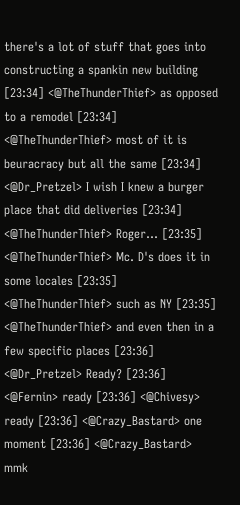there's a lot of stuff that goes into constructing a spankin new building [23:34] <@TheThunderThief> as opposed to a remodel [23:34] <@TheThunderThief> most of it is beuracracy but all the same [23:34] <@Dr_Pretzel> I wish I knew a burger place that did deliveries [23:34] <@TheThunderThief> Roger... [23:35] <@TheThunderThief> Mc. D's does it in some locales [23:35] <@TheThunderThief> such as NY [23:35] <@TheThunderThief> and even then in a few specific places [23:36] <@Dr_Pretzel> Ready? [23:36] <@Fernin> ready [23:36] <@Chivesy> ready [23:36] <@Crazy_Bastard> one moment [23:36] <@Crazy_Bastard> mmk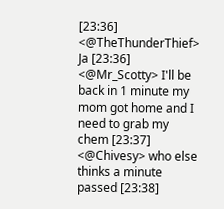[23:36] <@TheThunderThief> Ja [23:36] <@Mr_Scotty> I'll be back in 1 minute my mom got home and I need to grab my chem [23:37] <@Chivesy> who else thinks a minute passed [23:38]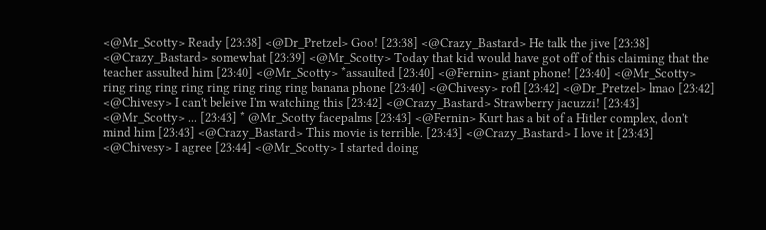<@Mr_Scotty> Ready [23:38] <@Dr_Pretzel> Goo! [23:38] <@Crazy_Bastard> He talk the jive [23:38] <@Crazy_Bastard> somewhat [23:39] <@Mr_Scotty> Today that kid would have got off of this claiming that the teacher assulted him [23:40] <@Mr_Scotty> *assaulted [23:40] <@Fernin> giant phone! [23:40] <@Mr_Scotty> ring ring ring ring ring ring ring ring banana phone [23:40] <@Chivesy> rofl [23:42] <@Dr_Pretzel> lmao [23:42] <@Chivesy> I can't beleive I'm watching this [23:42] <@Crazy_Bastard> Strawberry jacuzzi! [23:43] <@Mr_Scotty> ... [23:43] * @Mr_Scotty facepalms [23:43] <@Fernin> Kurt has a bit of a Hitler complex, don't mind him [23:43] <@Crazy_Bastard> This movie is terrible. [23:43] <@Crazy_Bastard> I love it [23:43] <@Chivesy> I agree [23:44] <@Mr_Scotty> I started doing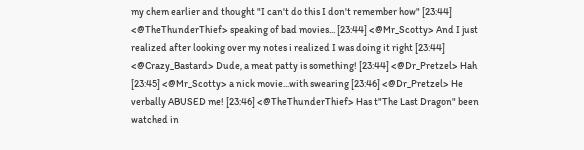my chem earlier and thought "I can't do this I don't remember how" [23:44] <@TheThunderThief> speaking of bad movies... [23:44] <@Mr_Scotty> And I just realized after looking over my notes i realized I was doing it right [23:44] <@Crazy_Bastard> Dude, a meat patty is something! [23:44] <@Dr_Pretzel> Hah [23:45] <@Mr_Scotty> a nick movie...with swearing [23:46] <@Dr_Pretzel> He verbally ABUSED me! [23:46] <@TheThunderThief> Has t"The Last Dragon" been watched in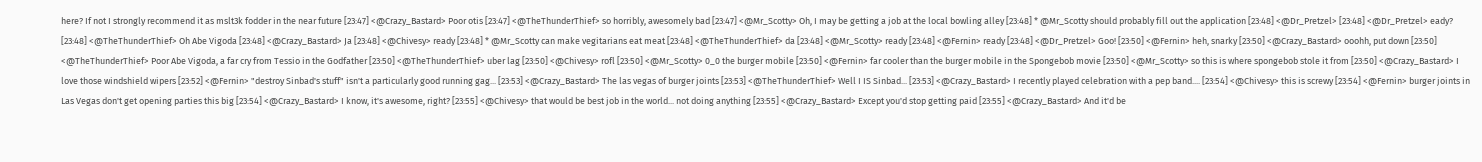here? If not I strongly recommend it as mslt3k fodder in the near future [23:47] <@Crazy_Bastard> Poor otis [23:47] <@TheThunderThief> so horribly, awesomely bad [23:47] <@Mr_Scotty> Oh, I may be getting a job at the local bowling alley [23:48] * @Mr_Scotty should probably fill out the application [23:48] <@Dr_Pretzel> [23:48] <@Dr_Pretzel> eady? [23:48] <@TheThunderThief> Oh Abe Vigoda [23:48] <@Crazy_Bastard> Ja [23:48] <@Chivesy> ready [23:48] * @Mr_Scotty can make vegitarians eat meat [23:48] <@TheThunderThief> da [23:48] <@Mr_Scotty> ready [23:48] <@Fernin> ready [23:48] <@Dr_Pretzel> Goo! [23:50] <@Fernin> heh, snarky [23:50] <@Crazy_Bastard> ooohh, put down [23:50] <@TheThunderThief> Poor Abe Vigoda, a far cry from Tessio in the Godfather [23:50] <@TheThunderThief> uber lag [23:50] <@Chivesy> rofl [23:50] <@Mr_Scotty> 0_0 the burger mobile [23:50] <@Fernin> far cooler than the burger mobile in the Spongebob movie [23:50] <@Mr_Scotty> so this is where spongebob stole it from [23:50] <@Crazy_Bastard> I love those windshield wipers [23:52] <@Fernin> "destroy Sinbad's stuff" isn't a particularly good running gag... [23:53] <@Crazy_Bastard> The las vegas of burger joints [23:53] <@TheThunderThief> Well I IS Sinbad... [23:53] <@Crazy_Bastard> I recently played celebration with a pep band.... [23:54] <@Chivesy> this is screwy [23:54] <@Fernin> burger joints in Las Vegas don't get opening parties this big [23:54] <@Crazy_Bastard> I know, it's awesome, right? [23:55] <@Chivesy> that would be best job in the world... not doing anything [23:55] <@Crazy_Bastard> Except you'd stop getting paid [23:55] <@Crazy_Bastard> And it'd be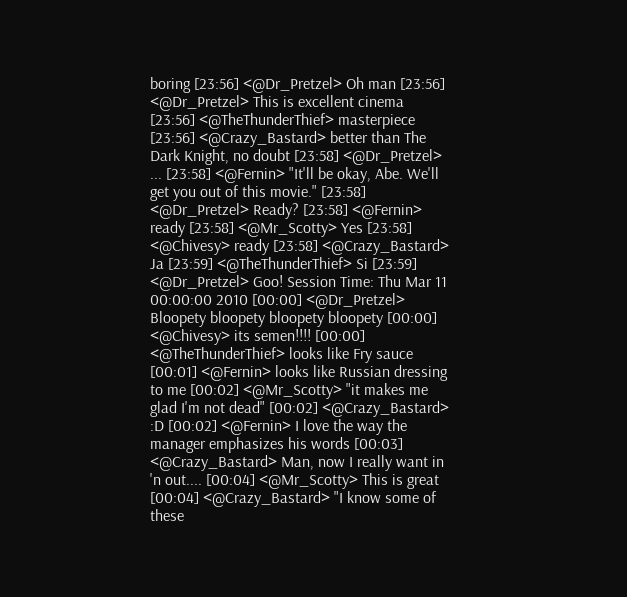boring [23:56] <@Dr_Pretzel> Oh man [23:56] <@Dr_Pretzel> This is excellent cinema [23:56] <@TheThunderThief> masterpiece [23:56] <@Crazy_Bastard> better than The Dark Knight, no doubt [23:58] <@Dr_Pretzel> ... [23:58] <@Fernin> "It'll be okay, Abe. We'll get you out of this movie." [23:58] <@Dr_Pretzel> Ready? [23:58] <@Fernin> ready [23:58] <@Mr_Scotty> Yes [23:58] <@Chivesy> ready [23:58] <@Crazy_Bastard> Ja [23:59] <@TheThunderThief> Si [23:59] <@Dr_Pretzel> Goo! Session Time: Thu Mar 11 00:00:00 2010 [00:00] <@Dr_Pretzel> Bloopety bloopety bloopety bloopety [00:00] <@Chivesy> its semen!!!! [00:00] <@TheThunderThief> looks like Fry sauce [00:01] <@Fernin> looks like Russian dressing to me [00:02] <@Mr_Scotty> "it makes me glad I'm not dead" [00:02] <@Crazy_Bastard> :D [00:02] <@Fernin> I love the way the manager emphasizes his words [00:03] <@Crazy_Bastard> Man, now I really want in 'n out.... [00:04] <@Mr_Scotty> This is great [00:04] <@Crazy_Bastard> "I know some of these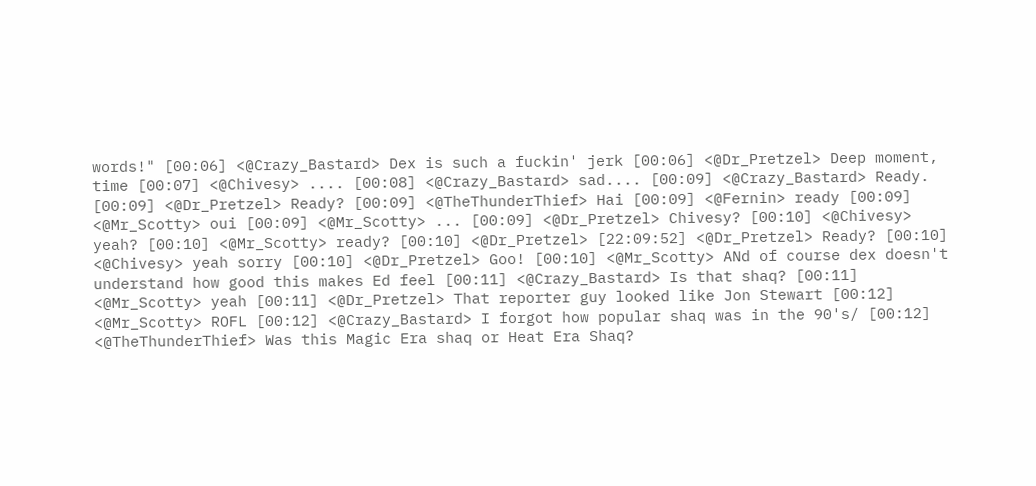words!" [00:06] <@Crazy_Bastard> Dex is such a fuckin' jerk [00:06] <@Dr_Pretzel> Deep moment, time [00:07] <@Chivesy> .... [00:08] <@Crazy_Bastard> sad.... [00:09] <@Crazy_Bastard> Ready. [00:09] <@Dr_Pretzel> Ready? [00:09] <@TheThunderThief> Hai [00:09] <@Fernin> ready [00:09] <@Mr_Scotty> oui [00:09] <@Mr_Scotty> ... [00:09] <@Dr_Pretzel> Chivesy? [00:10] <@Chivesy> yeah? [00:10] <@Mr_Scotty> ready? [00:10] <@Dr_Pretzel> [22:09:52] <@Dr_Pretzel> Ready? [00:10] <@Chivesy> yeah sorry [00:10] <@Dr_Pretzel> Goo! [00:10] <@Mr_Scotty> ANd of course dex doesn't understand how good this makes Ed feel [00:11] <@Crazy_Bastard> Is that shaq? [00:11] <@Mr_Scotty> yeah [00:11] <@Dr_Pretzel> That reporter guy looked like Jon Stewart [00:12] <@Mr_Scotty> ROFL [00:12] <@Crazy_Bastard> I forgot how popular shaq was in the 90's/ [00:12] <@TheThunderThief> Was this Magic Era shaq or Heat Era Shaq?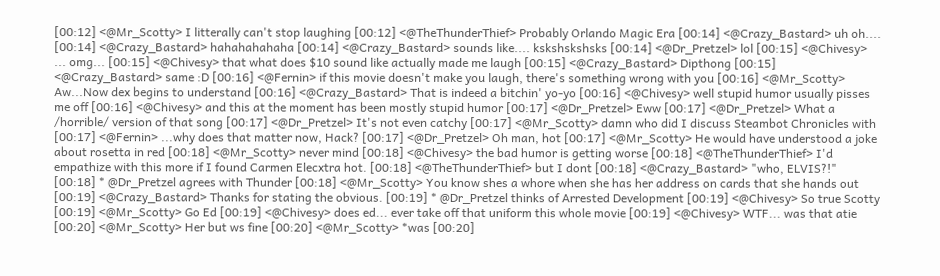[00:12] <@Mr_Scotty> I litterally can't stop laughing [00:12] <@TheThunderThief> Probably Orlando Magic Era [00:14] <@Crazy_Bastard> uh oh.... [00:14] <@Crazy_Bastard> hahahahahaha [00:14] <@Crazy_Bastard> sounds like.... kskshskshsks [00:14] <@Dr_Pretzel> lol [00:15] <@Chivesy> ... omg... [00:15] <@Chivesy> that what does $10 sound like actually made me laugh [00:15] <@Crazy_Bastard> Dipthong [00:15] <@Crazy_Bastard> same :D [00:16] <@Fernin> if this movie doesn't make you laugh, there's something wrong with you [00:16] <@Mr_Scotty> Aw...Now dex begins to understand [00:16] <@Crazy_Bastard> That is indeed a bitchin' yo-yo [00:16] <@Chivesy> well stupid humor usually pisses me off [00:16] <@Chivesy> and this at the moment has been mostly stupid humor [00:17] <@Dr_Pretzel> Eww [00:17] <@Dr_Pretzel> What a /horrible/ version of that song [00:17] <@Dr_Pretzel> It's not even catchy [00:17] <@Mr_Scotty> damn who did I discuss Steambot Chronicles with [00:17] <@Fernin> ...why does that matter now, Hack? [00:17] <@Dr_Pretzel> Oh man, hot [00:17] <@Mr_Scotty> He would have understood a joke about rosetta in red [00:18] <@Mr_Scotty> never mind [00:18] <@Chivesy> the bad humor is getting worse [00:18] <@TheThunderThief> I'd empathize with this more if I found Carmen Elecxtra hot. [00:18] <@TheThunderThief> but I dont [00:18] <@Crazy_Bastard> "who, ELVIS?!" [00:18] * @Dr_Pretzel agrees with Thunder [00:18] <@Mr_Scotty> You know shes a whore when she has her address on cards that she hands out [00:19] <@Crazy_Bastard> Thanks for stating the obvious. [00:19] * @Dr_Pretzel thinks of Arrested Development [00:19] <@Chivesy> So true Scotty [00:19] <@Mr_Scotty> Go Ed [00:19] <@Chivesy> does ed... ever take off that uniform this whole movie [00:19] <@Chivesy> WTF... was that atie [00:20] <@Mr_Scotty> Her but ws fine [00:20] <@Mr_Scotty> *was [00:20]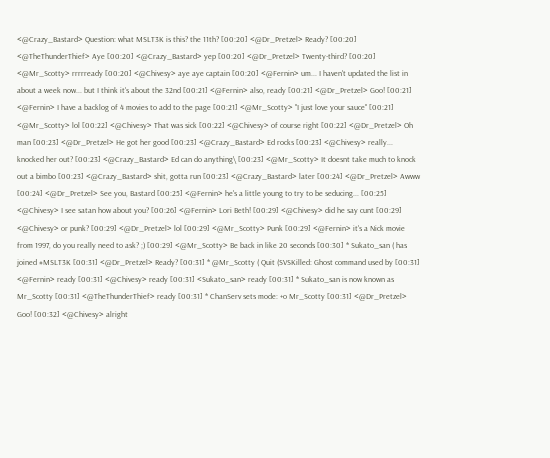<@Crazy_Bastard> Question: what MSLT3K is this? the 11th? [00:20] <@Dr_Pretzel> Ready? [00:20] <@TheThunderThief> Aye [00:20] <@Crazy_Bastard> yep [00:20] <@Dr_Pretzel> Twenty-third? [00:20] <@Mr_Scotty> rrrrready [00:20] <@Chivesy> aye aye captain [00:20] <@Fernin> um... I haven't updated the list in about a week now... but I think it's about the 32nd [00:21] <@Fernin> also, ready [00:21] <@Dr_Pretzel> Goo! [00:21] <@Fernin> I have a backlog of 4 movies to add to the page [00:21] <@Mr_Scotty> "I just love your sauce" [00:21] <@Mr_Scotty> lol [00:22] <@Chivesy> That was sick [00:22] <@Chivesy> of course right [00:22] <@Dr_Pretzel> Oh man [00:23] <@Dr_Pretzel> He got her good [00:23] <@Crazy_Bastard> Ed rocks [00:23] <@Chivesy> really... knocked her out? [00:23] <@Crazy_Bastard> Ed can do anything\ [00:23] <@Mr_Scotty> It doesnt take much to knock out a bimbo [00:23] <@Crazy_Bastard> shit, gotta run [00:23] <@Crazy_Bastard> later [00:24] <@Dr_Pretzel> Awww [00:24] <@Dr_Pretzel> See you, Bastard [00:25] <@Fernin> he's a little young to try to be seducing... [00:25] <@Chivesy> I see satan how about you? [00:26] <@Fernin> Lori Beth! [00:29] <@Chivesy> did he say cunt [00:29] <@Chivesy> or punk? [00:29] <@Dr_Pretzel> lol [00:29] <@Mr_Scotty> Punk [00:29] <@Fernin> it's a Nick movie from 1997, do you really need to ask? ;) [00:29] <@Mr_Scotty> Be back in like 20 seconds [00:30] * Sukato_san ( has joined #MSLT3K [00:31] <@Dr_Pretzel> Ready? [00:31] * @Mr_Scotty ( Quit (SVSKilled: Ghost command used by [00:31] <@Fernin> ready [00:31] <@Chivesy> ready [00:31] <Sukato_san> ready [00:31] * Sukato_san is now known as Mr_Scotty [00:31] <@TheThunderThief> ready [00:31] * ChanServ sets mode: +o Mr_Scotty [00:31] <@Dr_Pretzel> Goo! [00:32] <@Chivesy> alright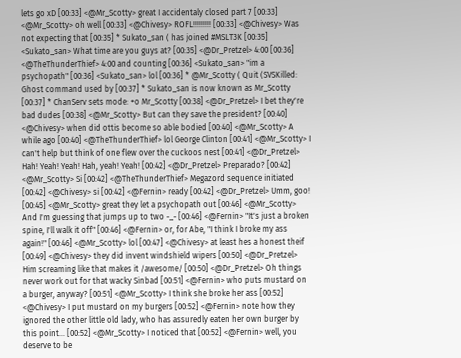lets go xD [00:33] <@Mr_Scotty> great I accidentaly closed part 7 [00:33] <@Mr_Scotty> oh well [00:33] <@Chivesy> ROFL!!!!!!!!! [00:33] <@Chivesy> Was not expecting that [00:35] * Sukato_san ( has joined #MSLT3K [00:35] <Sukato_san> What time are you guys at? [00:35] <@Dr_Pretzel> 4:00 [00:36] <@TheThunderThief> 4:00 and counting [00:36] <Sukato_san> "im a psychopath" [00:36] <Sukato_san> lol [00:36] * @Mr_Scotty ( Quit (SVSKilled: Ghost command used by [00:37] * Sukato_san is now known as Mr_Scotty [00:37] * ChanServ sets mode: +o Mr_Scotty [00:38] <@Dr_Pretzel> I bet they're bad dudes [00:38] <@Mr_Scotty> But can they save the president? [00:40] <@Chivesy> when did ottis become so able bodied [00:40] <@Mr_Scotty> A while ago [00:40] <@TheThunderThief> lol George Clinton [00:41] <@Mr_Scotty> I can't help but think of one flew over the cuckoos nest [00:41] <@Dr_Pretzel> Hah! Yeah! Yeah! Hah, yeah! Yeah! [00:42] <@Dr_Pretzel> Preparado? [00:42] <@Mr_Scotty> Si [00:42] <@TheThunderThief> Megazord sequence initiated [00:42] <@Chivesy> si [00:42] <@Fernin> ready [00:42] <@Dr_Pretzel> Umm, goo! [00:45] <@Mr_Scotty> great they let a psychopath out [00:46] <@Mr_Scotty> And I'm guessing that jumps up to two -_- [00:46] <@Fernin> "It's just a broken spine, I'll walk it off" [00:46] <@Fernin> or, for Abe, "I think I broke my ass again!" [00:46] <@Mr_Scotty> lol [00:47] <@Chivesy> at least hes a honest theif [00:49] <@Chivesy> they did invent windshield wipers [00:50] <@Dr_Pretzel> Him screaming like that makes it /awesome/ [00:50] <@Dr_Pretzel> Oh things never work out for that wacky Sinbad [00:51] <@Fernin> who puts mustard on a burger, anyway? [00:51] <@Mr_Scotty> I think she broke her ass [00:52] <@Chivesy> I put mustard on my burgers [00:52] <@Fernin> note how they ignored the other little old lady, who has assuredly eaten her own burger by this point... [00:52] <@Mr_Scotty> I noticed that [00:52] <@Fernin> well, you deserve to be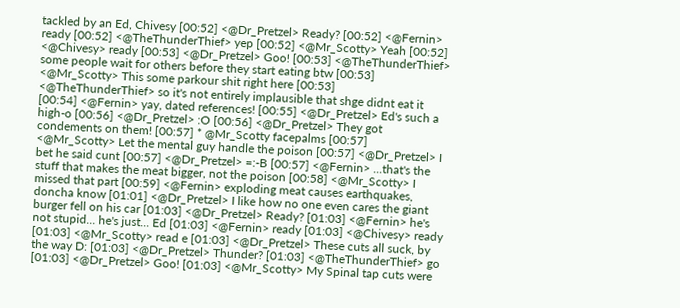tackled by an Ed, Chivesy [00:52] <@Dr_Pretzel> Ready? [00:52] <@Fernin> ready [00:52] <@TheThunderThief> yep [00:52] <@Mr_Scotty> Yeah [00:52] <@Chivesy> ready [00:53] <@Dr_Pretzel> Goo! [00:53] <@TheThunderThief> some people wait for others before they start eating btw [00:53] <@Mr_Scotty> This some parkour shit right here [00:53] <@TheThunderThief> so it's not entirely implausible that shge didnt eat it [00:54] <@Fernin> yay, dated references! [00:55] <@Dr_Pretzel> Ed's such a high-o [00:56] <@Dr_Pretzel> :O [00:56] <@Dr_Pretzel> They got condements on them! [00:57] * @Mr_Scotty facepalms [00:57] <@Mr_Scotty> Let the mental guy handle the poison [00:57] <@Dr_Pretzel> I bet he said cunt [00:57] <@Dr_Pretzel> =:-B [00:57] <@Fernin> ...that's the stuff that makes the meat bigger, not the poison [00:58] <@Mr_Scotty> I missed that part [00:59] <@Fernin> exploding meat causes earthquakes, doncha know [01:01] <@Dr_Pretzel> I like how no one even cares the giant burger fell on his car [01:03] <@Dr_Pretzel> Ready? [01:03] <@Fernin> he's not stupid... he's just... Ed [01:03] <@Fernin> ready [01:03] <@Chivesy> ready [01:03] <@Mr_Scotty> read e [01:03] <@Dr_Pretzel> These cuts all suck, by the way D: [01:03] <@Dr_Pretzel> Thunder? [01:03] <@TheThunderThief> go [01:03] <@Dr_Pretzel> Goo! [01:03] <@Mr_Scotty> My Spinal tap cuts were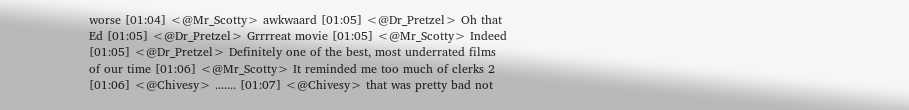worse [01:04] <@Mr_Scotty> awkwaard [01:05] <@Dr_Pretzel> Oh that Ed [01:05] <@Dr_Pretzel> Grrrreat movie [01:05] <@Mr_Scotty> Indeed [01:05] <@Dr_Pretzel> Definitely one of the best, most underrated films of our time [01:06] <@Mr_Scotty> It reminded me too much of clerks 2 [01:06] <@Chivesy> ....... [01:07] <@Chivesy> that was pretty bad not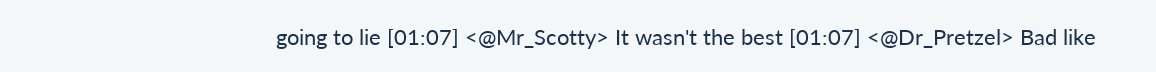going to lie [01:07] <@Mr_Scotty> It wasn't the best [01:07] <@Dr_Pretzel> Bad like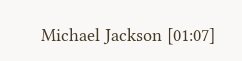Michael Jackson [01:07]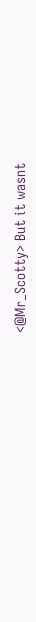<@Mr_Scotty> But it wasnt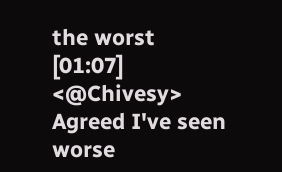the worst [01:07] <@Chivesy> Agreed I've seen worse